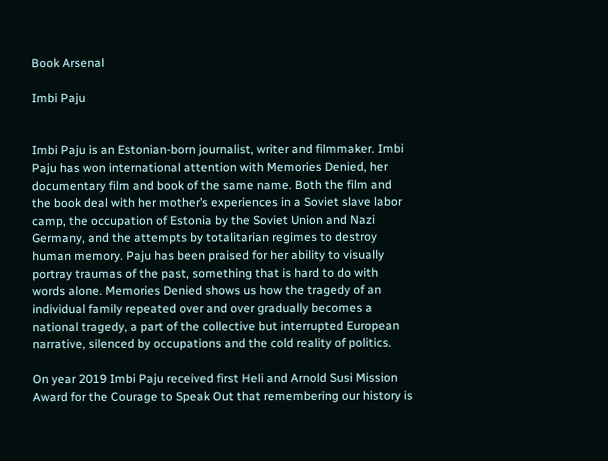Book Arsenal

Imbi Paju


Imbi Paju is an Estonian-born journalist, writer and filmmaker. Imbi Paju has won international attention with Memories Denied, her documentary film and book of the same name. Both the film and the book deal with her mother’s experiences in a Soviet slave labor camp, the occupation of Estonia by the Soviet Union and Nazi Germany, and the attempts by totalitarian regimes to destroy human memory. Paju has been praised for her ability to visually portray traumas of the past, something that is hard to do with words alone. Memories Denied shows us how the tragedy of an individual family repeated over and over gradually becomes a national tragedy, a part of the collective but interrupted European narrative, silenced by occupations and the cold reality of politics.

On year 2019 Imbi Paju received first Heli and Arnold Susi Mission Award for the Courage to Speak Out that remembering our history is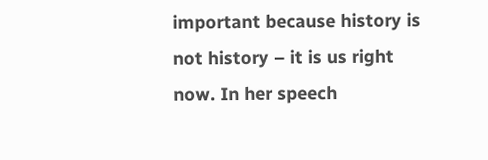important because history is not history – it is us right now. In her speech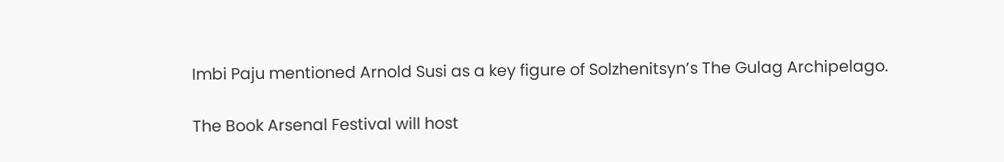Imbi Paju mentioned Arnold Susi as a key figure of Solzhenitsyn’s The Gulag Archipelago.

The Book Arsenal Festival will host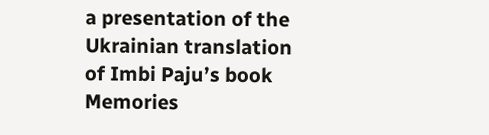a presentation of the Ukrainian translation of Imbi Paju’s book Memories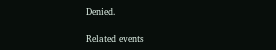Denied.

Related events